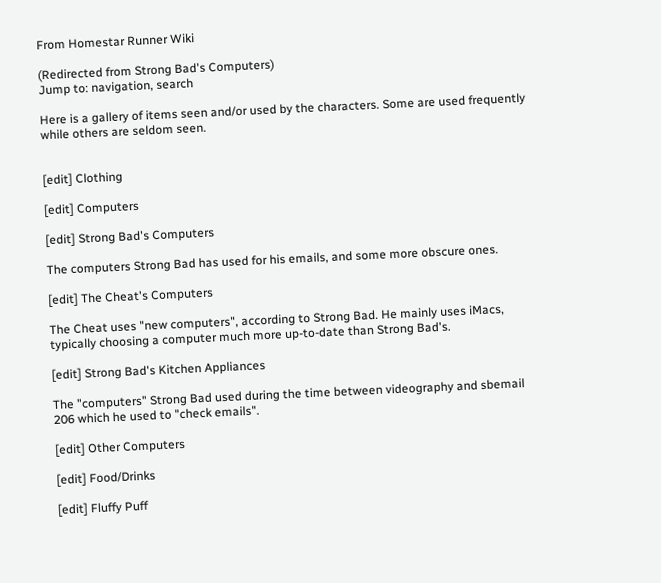From Homestar Runner Wiki

(Redirected from Strong Bad's Computers)
Jump to: navigation, search

Here is a gallery of items seen and/or used by the characters. Some are used frequently while others are seldom seen.


[edit] Clothing

[edit] Computers

[edit] Strong Bad's Computers

The computers Strong Bad has used for his emails, and some more obscure ones.

[edit] The Cheat's Computers

The Cheat uses "new computers", according to Strong Bad. He mainly uses iMacs, typically choosing a computer much more up-to-date than Strong Bad's.

[edit] Strong Bad's Kitchen Appliances

The "computers" Strong Bad used during the time between videography and sbemail 206 which he used to "check emails".

[edit] Other Computers

[edit] Food/Drinks

[edit] Fluffy Puff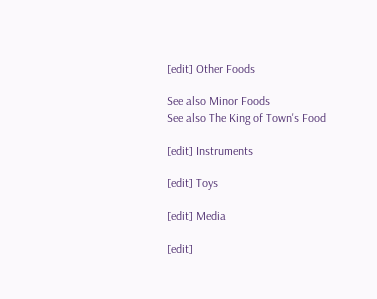[edit] Other Foods

See also Minor Foods
See also The King of Town's Food

[edit] Instruments

[edit] Toys

[edit] Media

[edit]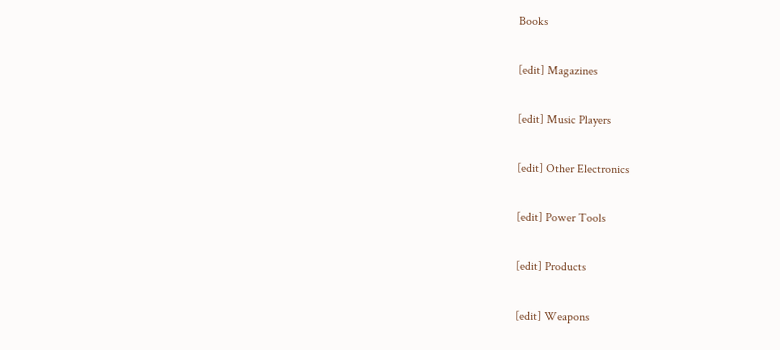Books

[edit] Magazines

[edit] Music Players

[edit] Other Electronics

[edit] Power Tools

[edit] Products

[edit] Weapons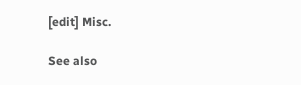[edit] Misc.

See also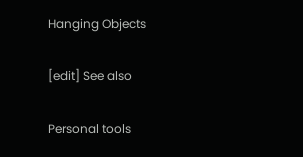Hanging Objects

[edit] See also

Personal tools